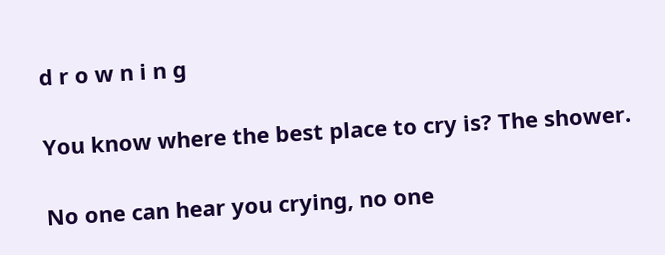d r o w n i n g

You know where the best place to cry is? The shower.

No one can hear you crying, no one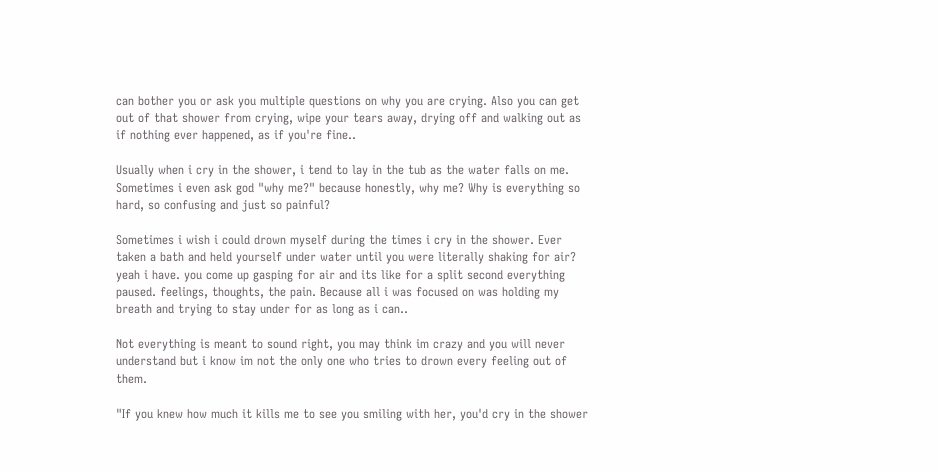can bother you or ask you multiple questions on why you are crying. Also you can get out of that shower from crying, wipe your tears away, drying off and walking out as if nothing ever happened, as if you're fine..

Usually when i cry in the shower, i tend to lay in the tub as the water falls on me. Sometimes i even ask god "why me?" because honestly, why me? Why is everything so hard, so confusing and just so painful?

Sometimes i wish i could drown myself during the times i cry in the shower. Ever taken a bath and held yourself under water until you were literally shaking for air? yeah i have. you come up gasping for air and its like for a split second everything paused. feelings, thoughts, the pain. Because all i was focused on was holding my breath and trying to stay under for as long as i can..

Not everything is meant to sound right, you may think im crazy and you will never understand but i know im not the only one who tries to drown every feeling out of them.

"If you knew how much it kills me to see you smiling with her, you'd cry in the shower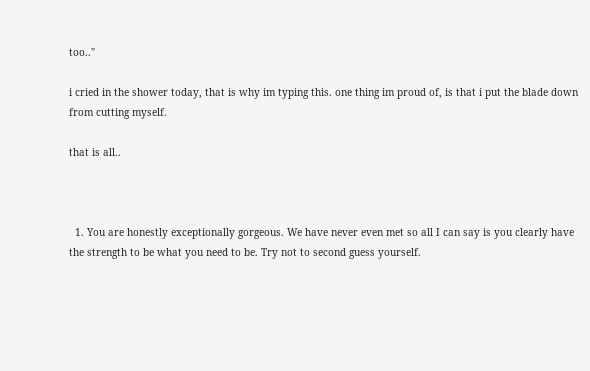too.."

i cried in the shower today, that is why im typing this. one thing im proud of, is that i put the blade down from cutting myself.

that is all..



  1. You are honestly exceptionally gorgeous. We have never even met so all I can say is you clearly have the strength to be what you need to be. Try not to second guess yourself.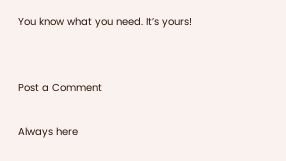You know what you need. It’s yours!


Post a Comment

Always here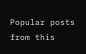Popular posts from this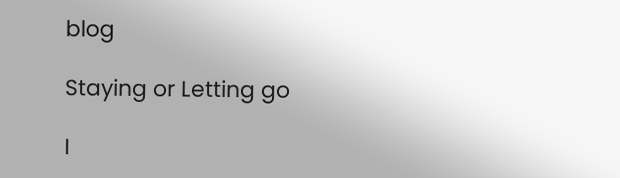blog

Staying or Letting go

I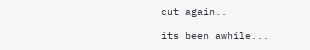cut again..

its been awhile...